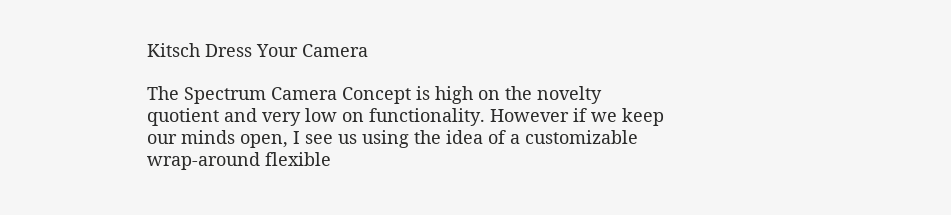Kitsch Dress Your Camera

The Spectrum Camera Concept is high on the novelty quotient and very low on functionality. However if we keep our minds open, I see us using the idea of a customizable wrap-around flexible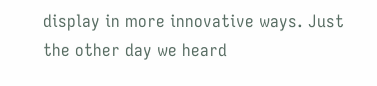display in more innovative ways. Just the other day we heard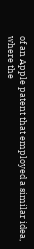of an Apple patent that employed a similar idea, where the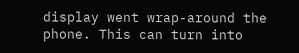display went wrap-around the phone. This can turn into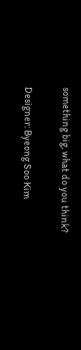something big, what do you think?

Designer: Byeong Soo Kim